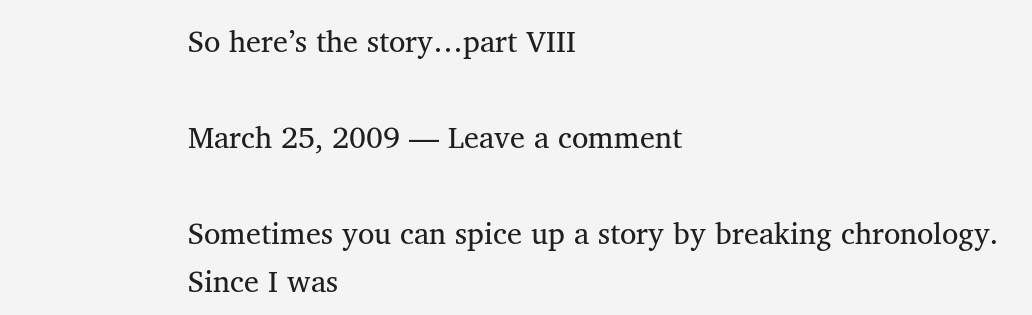So here’s the story…part VIII

March 25, 2009 — Leave a comment

Sometimes you can spice up a story by breaking chronology. Since I was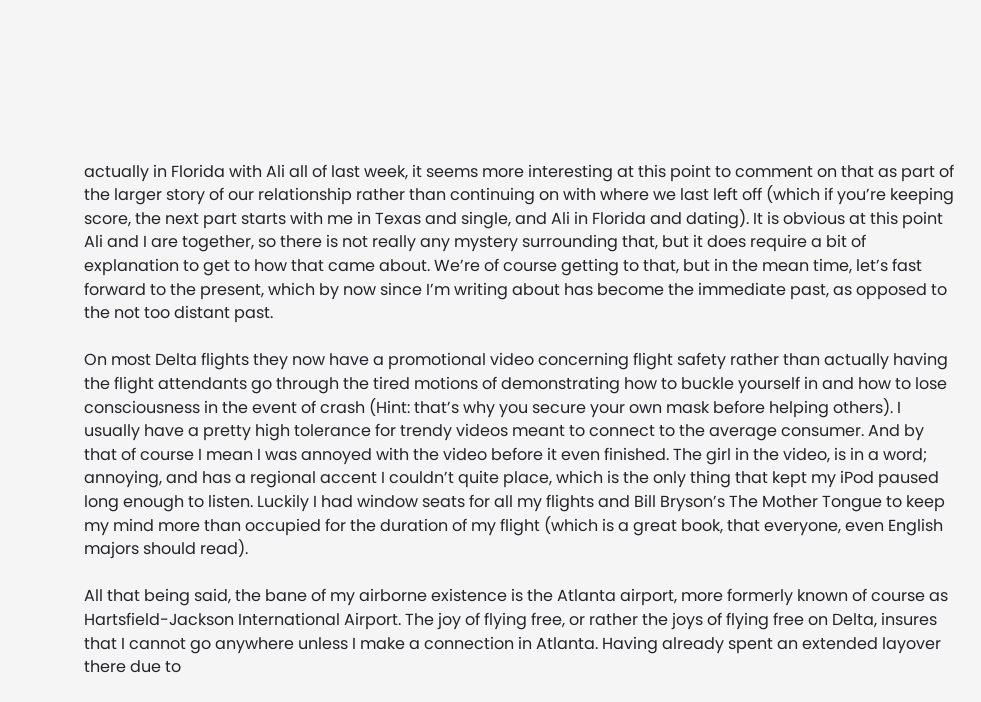actually in Florida with Ali all of last week, it seems more interesting at this point to comment on that as part of the larger story of our relationship rather than continuing on with where we last left off (which if you’re keeping score, the next part starts with me in Texas and single, and Ali in Florida and dating). It is obvious at this point Ali and I are together, so there is not really any mystery surrounding that, but it does require a bit of explanation to get to how that came about. We’re of course getting to that, but in the mean time, let’s fast forward to the present, which by now since I’m writing about has become the immediate past, as opposed to the not too distant past.

On most Delta flights they now have a promotional video concerning flight safety rather than actually having the flight attendants go through the tired motions of demonstrating how to buckle yourself in and how to lose consciousness in the event of crash (Hint: that’s why you secure your own mask before helping others). I usually have a pretty high tolerance for trendy videos meant to connect to the average consumer. And by that of course I mean I was annoyed with the video before it even finished. The girl in the video, is in a word; annoying, and has a regional accent I couldn’t quite place, which is the only thing that kept my iPod paused long enough to listen. Luckily I had window seats for all my flights and Bill Bryson’s The Mother Tongue to keep my mind more than occupied for the duration of my flight (which is a great book, that everyone, even English majors should read).

All that being said, the bane of my airborne existence is the Atlanta airport, more formerly known of course as Hartsfield-Jackson International Airport. The joy of flying free, or rather the joys of flying free on Delta, insures that I cannot go anywhere unless I make a connection in Atlanta. Having already spent an extended layover there due to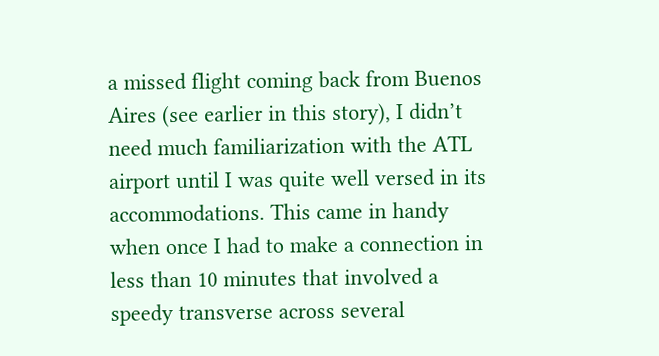a missed flight coming back from Buenos Aires (see earlier in this story), I didn’t need much familiarization with the ATL airport until I was quite well versed in its accommodations. This came in handy when once I had to make a connection in less than 10 minutes that involved a speedy transverse across several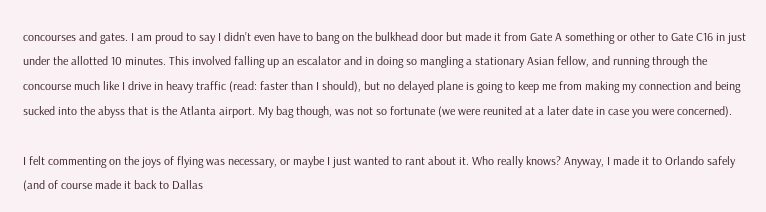concourses and gates. I am proud to say I didn’t even have to bang on the bulkhead door but made it from Gate A something or other to Gate C16 in just under the allotted 10 minutes. This involved falling up an escalator and in doing so mangling a stationary Asian fellow, and running through the concourse much like I drive in heavy traffic (read: faster than I should), but no delayed plane is going to keep me from making my connection and being sucked into the abyss that is the Atlanta airport. My bag though, was not so fortunate (we were reunited at a later date in case you were concerned).

I felt commenting on the joys of flying was necessary, or maybe I just wanted to rant about it. Who really knows? Anyway, I made it to Orlando safely (and of course made it back to Dallas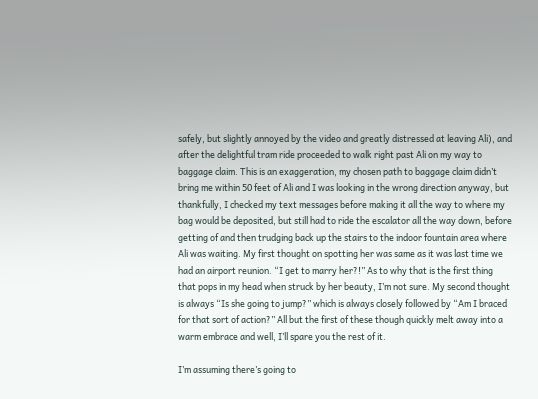safely, but slightly annoyed by the video and greatly distressed at leaving Ali), and after the delightful tram ride proceeded to walk right past Ali on my way to baggage claim. This is an exaggeration, my chosen path to baggage claim didn’t bring me within 50 feet of Ali and I was looking in the wrong direction anyway, but thankfully, I checked my text messages before making it all the way to where my bag would be deposited, but still had to ride the escalator all the way down, before getting of and then trudging back up the stairs to the indoor fountain area where Ali was waiting. My first thought on spotting her was same as it was last time we had an airport reunion. “I get to marry her?!” As to why that is the first thing that pops in my head when struck by her beauty, I’m not sure. My second thought is always “Is she going to jump?” which is always closely followed by “Am I braced for that sort of action?” All but the first of these though quickly melt away into a warm embrace and well, I’ll spare you the rest of it.

I’m assuming there’s going to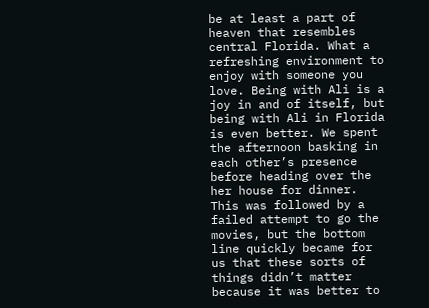be at least a part of heaven that resembles central Florida. What a refreshing environment to enjoy with someone you love. Being with Ali is a joy in and of itself, but being with Ali in Florida is even better. We spent the afternoon basking in each other’s presence before heading over the her house for dinner. This was followed by a failed attempt to go the movies, but the bottom line quickly became for us that these sorts of things didn’t matter because it was better to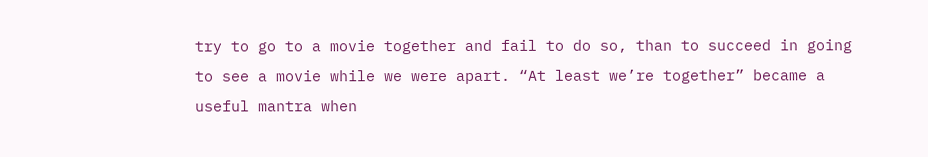try to go to a movie together and fail to do so, than to succeed in going to see a movie while we were apart. “At least we’re together” became a useful mantra when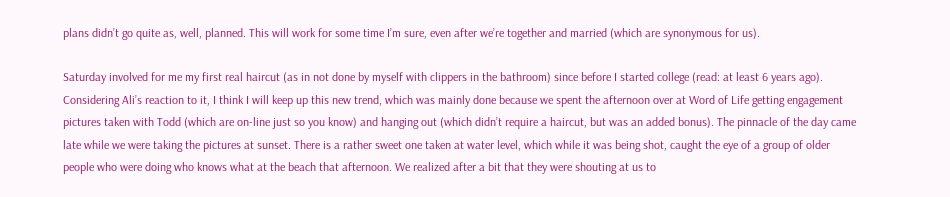plans didn’t go quite as, well, planned. This will work for some time I’m sure, even after we’re together and married (which are synonymous for us).

Saturday involved for me my first real haircut (as in not done by myself with clippers in the bathroom) since before I started college (read: at least 6 years ago). Considering Ali’s reaction to it, I think I will keep up this new trend, which was mainly done because we spent the afternoon over at Word of Life getting engagement pictures taken with Todd (which are on-line just so you know) and hanging out (which didn’t require a haircut, but was an added bonus). The pinnacle of the day came late while we were taking the pictures at sunset. There is a rather sweet one taken at water level, which while it was being shot, caught the eye of a group of older people who were doing who knows what at the beach that afternoon. We realized after a bit that they were shouting at us to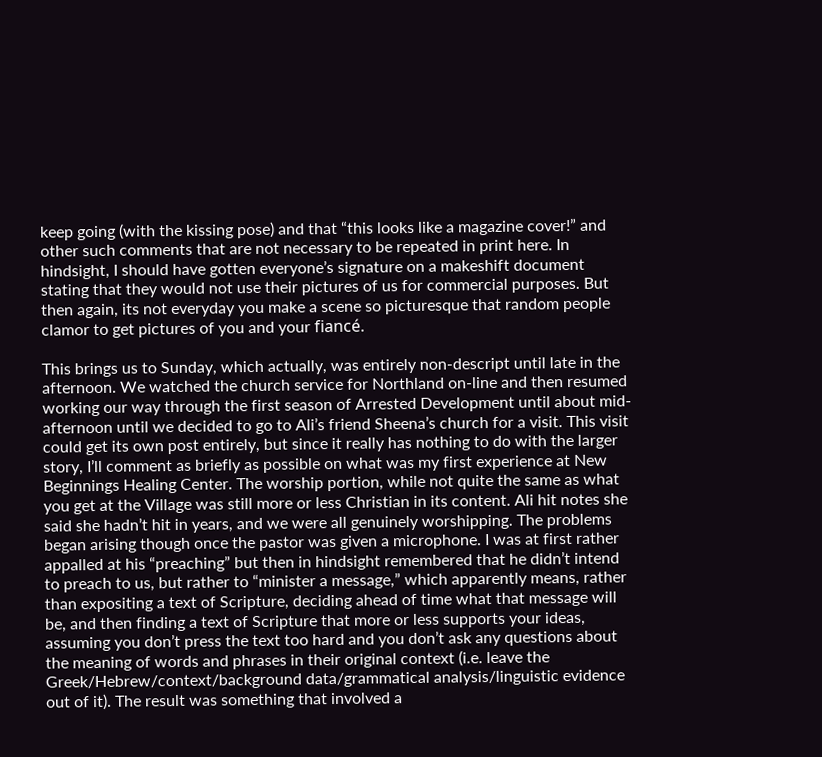keep going (with the kissing pose) and that “this looks like a magazine cover!” and other such comments that are not necessary to be repeated in print here. In hindsight, I should have gotten everyone’s signature on a makeshift document stating that they would not use their pictures of us for commercial purposes. But then again, its not everyday you make a scene so picturesque that random people clamor to get pictures of you and your fiancé.

This brings us to Sunday, which actually, was entirely non-descript until late in the afternoon. We watched the church service for Northland on-line and then resumed working our way through the first season of Arrested Development until about mid-afternoon until we decided to go to Ali’s friend Sheena’s church for a visit. This visit could get its own post entirely, but since it really has nothing to do with the larger story, I’ll comment as briefly as possible on what was my first experience at New Beginnings Healing Center. The worship portion, while not quite the same as what you get at the Village was still more or less Christian in its content. Ali hit notes she said she hadn’t hit in years, and we were all genuinely worshipping. The problems began arising though once the pastor was given a microphone. I was at first rather appalled at his “preaching” but then in hindsight remembered that he didn’t intend to preach to us, but rather to “minister a message,” which apparently means, rather than expositing a text of Scripture, deciding ahead of time what that message will be, and then finding a text of Scripture that more or less supports your ideas, assuming you don’t press the text too hard and you don’t ask any questions about the meaning of words and phrases in their original context (i.e. leave the Greek/Hebrew/context/background data/grammatical analysis/linguistic evidence out of it). The result was something that involved a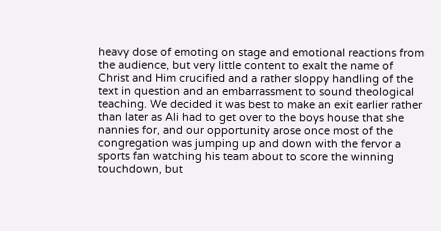heavy dose of emoting on stage and emotional reactions from the audience, but very little content to exalt the name of Christ and Him crucified and a rather sloppy handling of the text in question and an embarrassment to sound theological teaching. We decided it was best to make an exit earlier rather than later as Ali had to get over to the boys house that she nannies for, and our opportunity arose once most of the congregation was jumping up and down with the fervor a sports fan watching his team about to score the winning touchdown, but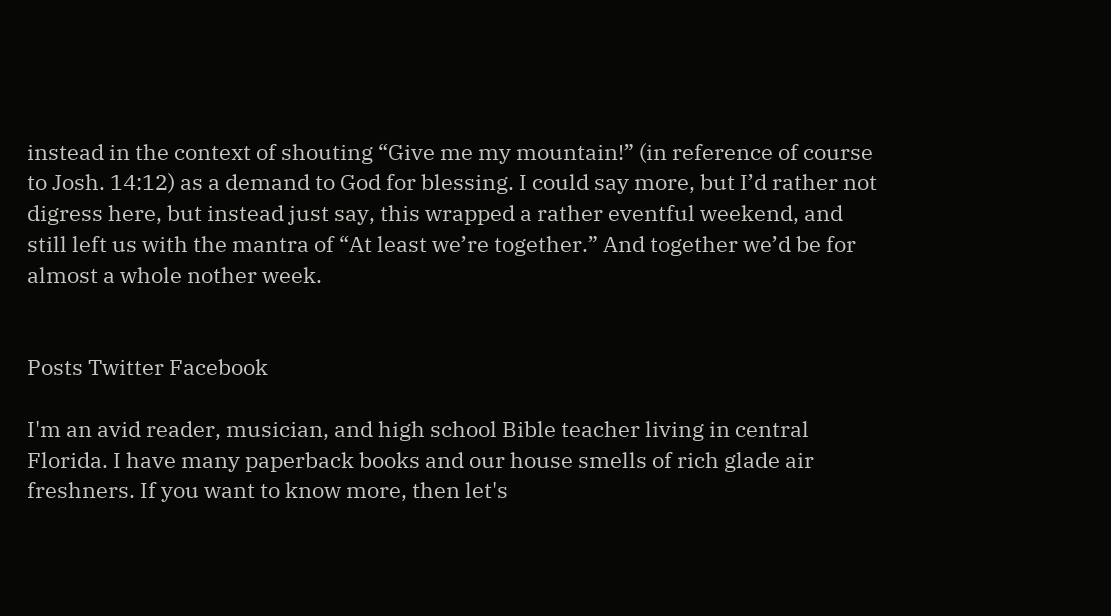instead in the context of shouting “Give me my mountain!” (in reference of course to Josh. 14:12) as a demand to God for blessing. I could say more, but I’d rather not digress here, but instead just say, this wrapped a rather eventful weekend, and still left us with the mantra of “At least we’re together.” And together we’d be for almost a whole nother week.


Posts Twitter Facebook

I'm an avid reader, musician, and high school Bible teacher living in central Florida. I have many paperback books and our house smells of rich glade air freshners. If you want to know more, then let's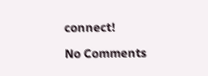connect!

No Comments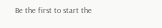Be the first to start the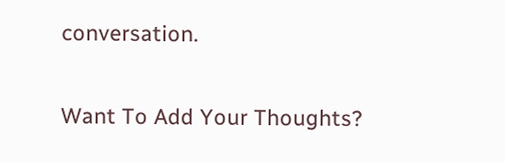conversation.

Want To Add Your Thoughts?